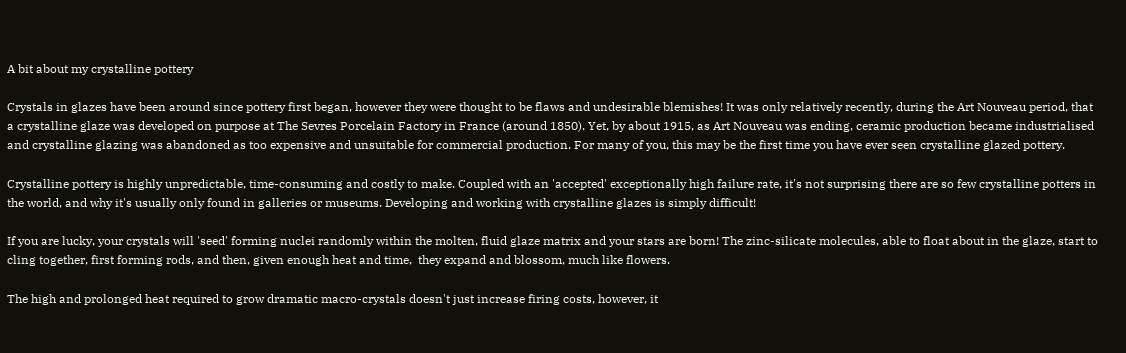A bit about my crystalline pottery

Crystals in glazes have been around since pottery first began, however they were thought to be flaws and undesirable blemishes! It was only relatively recently, during the Art Nouveau period, that a crystalline glaze was developed on purpose at The Sevres Porcelain Factory in France (around 1850). Yet, by about 1915, as Art Nouveau was ending, ceramic production became industrialised and crystalline glazing was abandoned as too expensive and unsuitable for commercial production. For many of you, this may be the first time you have ever seen crystalline glazed pottery.

Crystalline pottery is highly unpredictable, time-consuming and costly to make. Coupled with an 'accepted' exceptionally high failure rate, it's not surprising there are so few crystalline potters in the world, and why it's usually only found in galleries or museums. Developing and working with crystalline glazes is simply difficult!

If you are lucky, your crystals will 'seed' forming nuclei randomly within the molten, fluid glaze matrix and your stars are born! The zinc-silicate molecules, able to float about in the glaze, start to cling together, first forming rods, and then, given enough heat and time,  they expand and blossom, much like flowers.

The high and prolonged heat required to grow dramatic macro-crystals doesn't just increase firing costs, however, it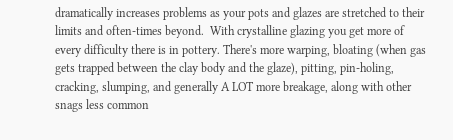dramatically increases problems as your pots and glazes are stretched to their limits and often-times beyond.  With crystalline glazing you get more of every difficulty there is in pottery. There's more warping, bloating (when gas gets trapped between the clay body and the glaze), pitting, pin-holing, cracking, slumping, and generally A LOT more breakage, along with other snags less common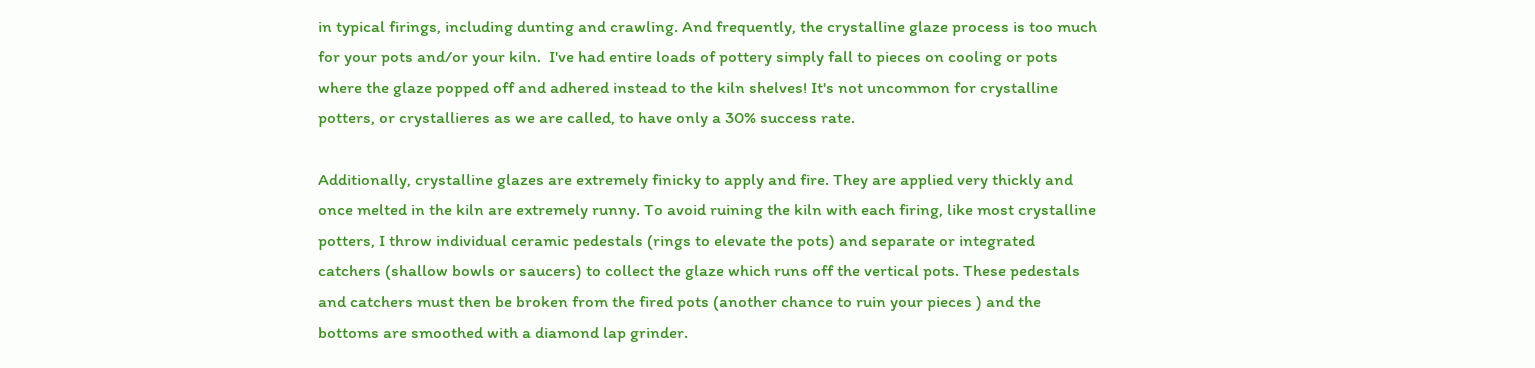in typical firings, including dunting and crawling. And frequently, the crystalline glaze process is too much for your pots and/or your kiln.  I've had entire loads of pottery simply fall to pieces on cooling or pots where the glaze popped off and adhered instead to the kiln shelves! It's not uncommon for crystalline potters, or crystallieres as we are called, to have only a 30% success rate.

Additionally, crystalline glazes are extremely finicky to apply and fire. They are applied very thickly and once melted in the kiln are extremely runny. To avoid ruining the kiln with each firing, like most crystalline potters, I throw individual ceramic pedestals (rings to elevate the pots) and separate or integrated catchers (shallow bowls or saucers) to collect the glaze which runs off the vertical pots. These pedestals and catchers must then be broken from the fired pots (another chance to ruin your pieces ) and the bottoms are smoothed with a diamond lap grinder.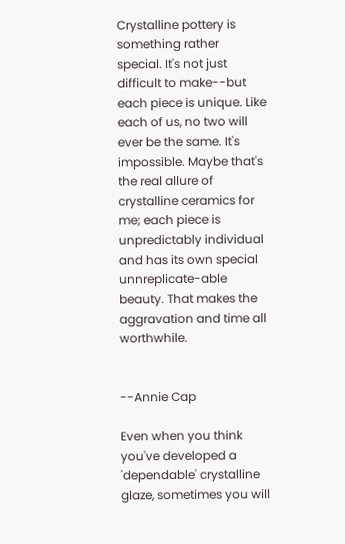Crystalline pottery is something rather special. It's not just difficult to make--but each piece is unique. Like each of us, no two will ever be the same. It's impossible. Maybe that's the real allure of crystalline ceramics for me; each piece is unpredictably individual and has its own special unnreplicate-able beauty. That makes the aggravation and time all worthwhile.


--Annie Cap

Even when you think  you've developed a 'dependable' crystalline glaze, sometimes you will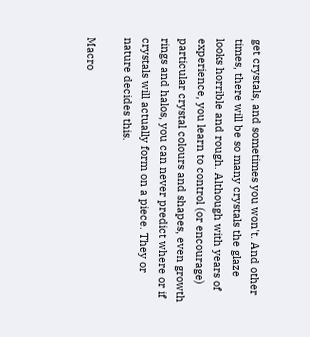get crystals, and sometimes you won't. And other times, there will be so many crystals the glaze looks horrible and rough. Although with years of experience, you learn to control (or encourage) particular crystal colours and shapes, even growth rings and halos, you can never predict where or if crystals will actually form on a piece. They or nature decides this.

Macro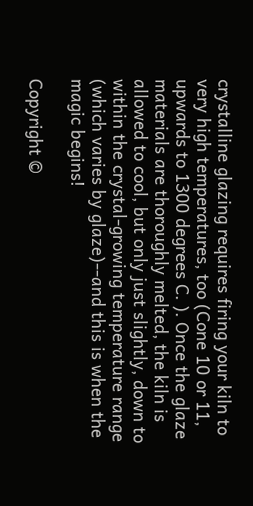crystalline glazing requires firing your kiln to very high temperatures, too (Cone 10 or 11, upwards to 1300 degrees C. ). Once the glaze materials are thoroughly melted, the kiln is allowed to cool, but only just slightly, down to within the crystal-growing temperature range (which varies by glaze)--and this is when the magic begins!

Copyright ©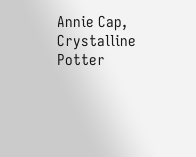Annie Cap, Crystalline Potter